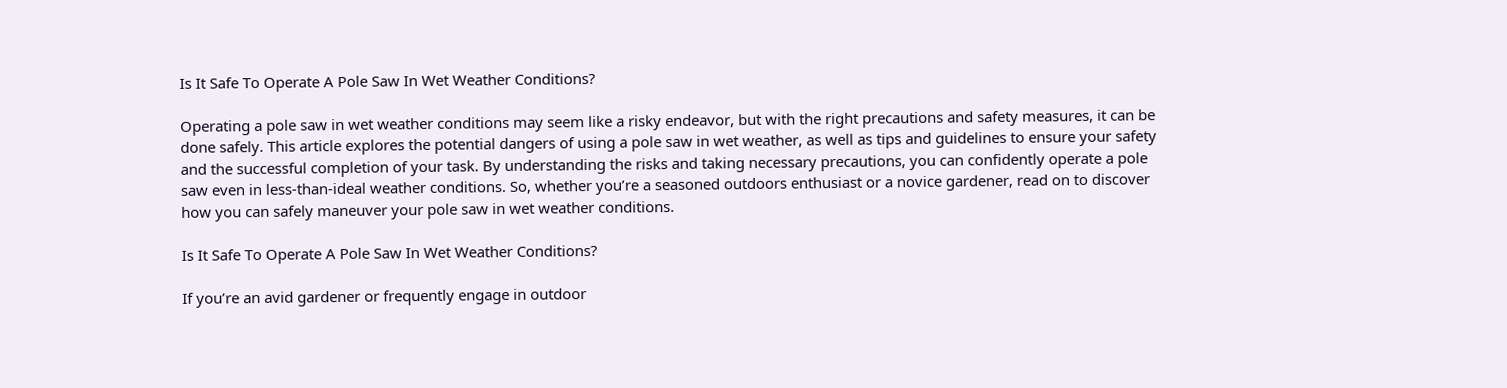Is It Safe To Operate A Pole Saw In Wet Weather Conditions?

Operating a pole saw in wet weather conditions may seem like a risky endeavor, but with the right precautions and safety measures, it can be done safely. This article explores the potential dangers of using a pole saw in wet weather, as well as tips and guidelines to ensure your safety and the successful completion of your task. By understanding the risks and taking necessary precautions, you can confidently operate a pole saw even in less-than-ideal weather conditions. So, whether you’re a seasoned outdoors enthusiast or a novice gardener, read on to discover how you can safely maneuver your pole saw in wet weather conditions.

Is It Safe To Operate A Pole Saw In Wet Weather Conditions?

If you’re an avid gardener or frequently engage in outdoor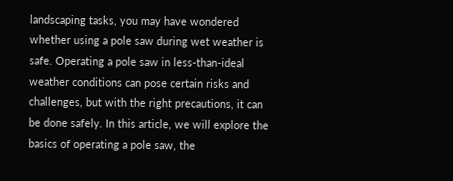landscaping tasks, you may have wondered whether using a pole saw during wet weather is safe. Operating a pole saw in less-than-ideal weather conditions can pose certain risks and challenges, but with the right precautions, it can be done safely. In this article, we will explore the basics of operating a pole saw, the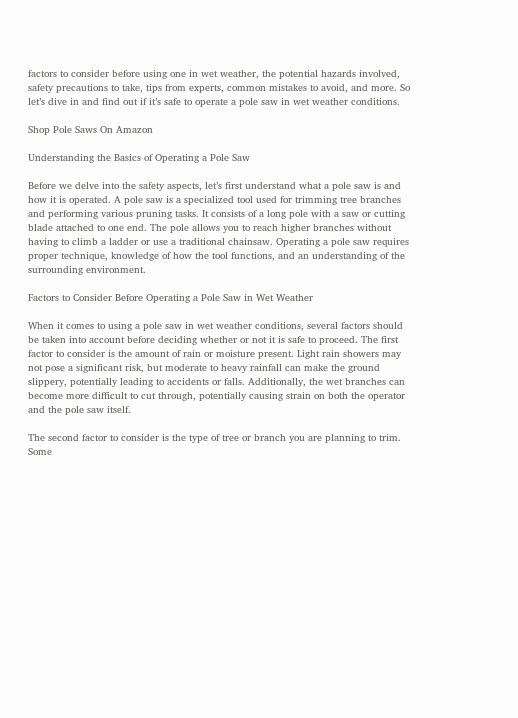factors to consider before using one in wet weather, the potential hazards involved, safety precautions to take, tips from experts, common mistakes to avoid, and more. So let’s dive in and find out if it’s safe to operate a pole saw in wet weather conditions.

Shop Pole Saws On Amazon

Understanding the Basics of Operating a Pole Saw

Before we delve into the safety aspects, let’s first understand what a pole saw is and how it is operated. A pole saw is a specialized tool used for trimming tree branches and performing various pruning tasks. It consists of a long pole with a saw or cutting blade attached to one end. The pole allows you to reach higher branches without having to climb a ladder or use a traditional chainsaw. Operating a pole saw requires proper technique, knowledge of how the tool functions, and an understanding of the surrounding environment.

Factors to Consider Before Operating a Pole Saw in Wet Weather

When it comes to using a pole saw in wet weather conditions, several factors should be taken into account before deciding whether or not it is safe to proceed. The first factor to consider is the amount of rain or moisture present. Light rain showers may not pose a significant risk, but moderate to heavy rainfall can make the ground slippery, potentially leading to accidents or falls. Additionally, the wet branches can become more difficult to cut through, potentially causing strain on both the operator and the pole saw itself.

The second factor to consider is the type of tree or branch you are planning to trim. Some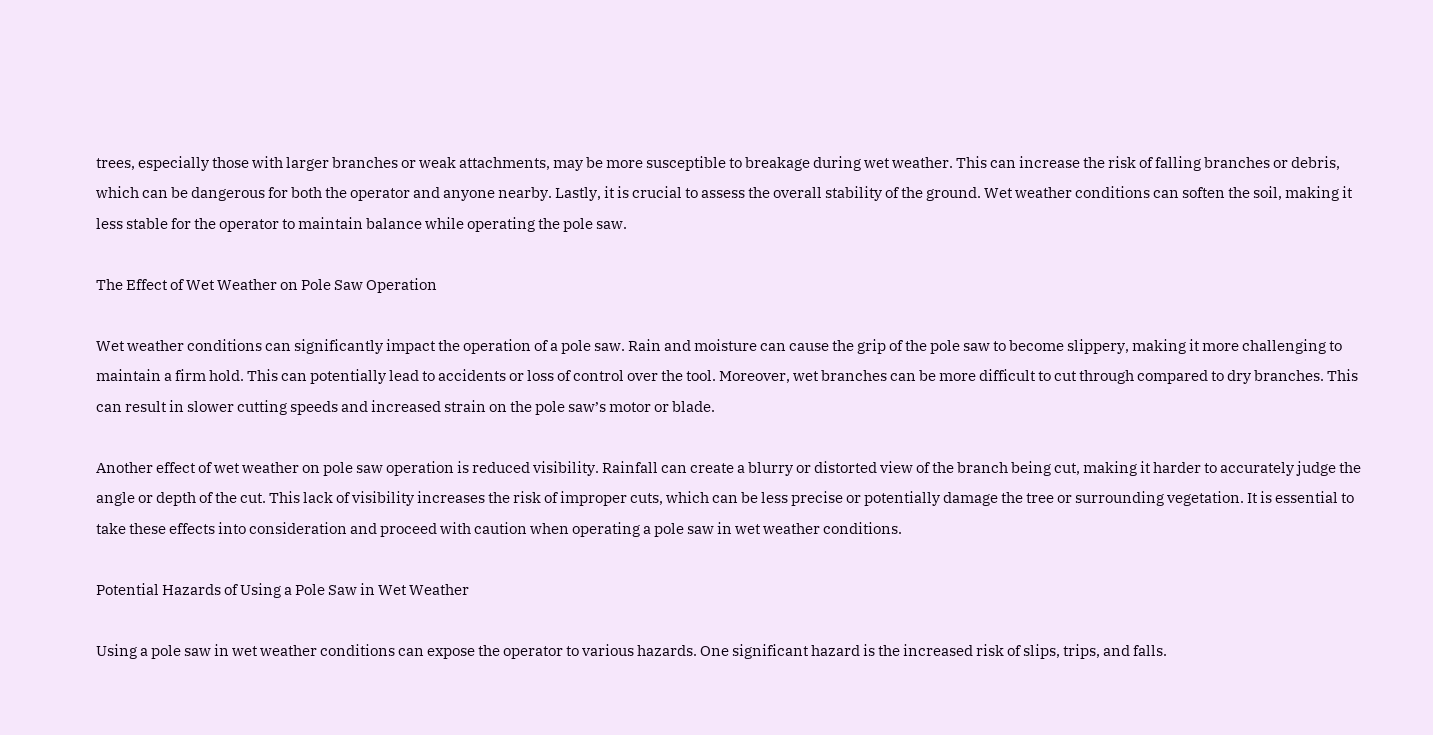trees, especially those with larger branches or weak attachments, may be more susceptible to breakage during wet weather. This can increase the risk of falling branches or debris, which can be dangerous for both the operator and anyone nearby. Lastly, it is crucial to assess the overall stability of the ground. Wet weather conditions can soften the soil, making it less stable for the operator to maintain balance while operating the pole saw.

The Effect of Wet Weather on Pole Saw Operation

Wet weather conditions can significantly impact the operation of a pole saw. Rain and moisture can cause the grip of the pole saw to become slippery, making it more challenging to maintain a firm hold. This can potentially lead to accidents or loss of control over the tool. Moreover, wet branches can be more difficult to cut through compared to dry branches. This can result in slower cutting speeds and increased strain on the pole saw’s motor or blade.

Another effect of wet weather on pole saw operation is reduced visibility. Rainfall can create a blurry or distorted view of the branch being cut, making it harder to accurately judge the angle or depth of the cut. This lack of visibility increases the risk of improper cuts, which can be less precise or potentially damage the tree or surrounding vegetation. It is essential to take these effects into consideration and proceed with caution when operating a pole saw in wet weather conditions.

Potential Hazards of Using a Pole Saw in Wet Weather

Using a pole saw in wet weather conditions can expose the operator to various hazards. One significant hazard is the increased risk of slips, trips, and falls.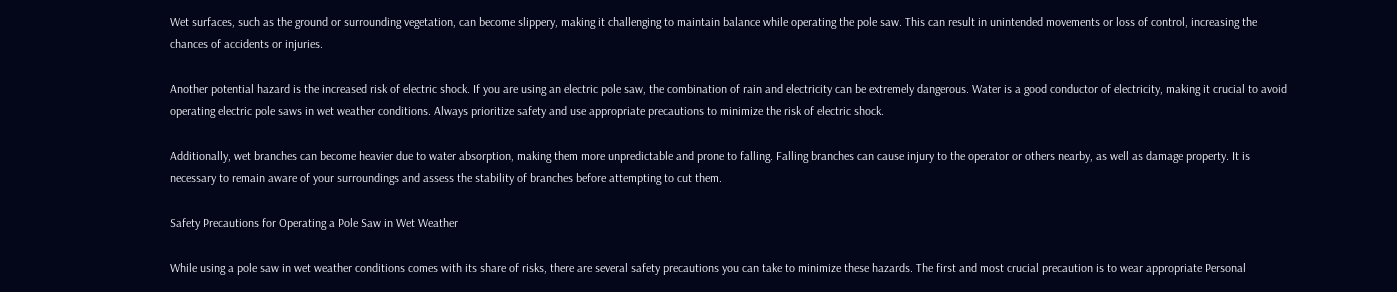Wet surfaces, such as the ground or surrounding vegetation, can become slippery, making it challenging to maintain balance while operating the pole saw. This can result in unintended movements or loss of control, increasing the chances of accidents or injuries.

Another potential hazard is the increased risk of electric shock. If you are using an electric pole saw, the combination of rain and electricity can be extremely dangerous. Water is a good conductor of electricity, making it crucial to avoid operating electric pole saws in wet weather conditions. Always prioritize safety and use appropriate precautions to minimize the risk of electric shock.

Additionally, wet branches can become heavier due to water absorption, making them more unpredictable and prone to falling. Falling branches can cause injury to the operator or others nearby, as well as damage property. It is necessary to remain aware of your surroundings and assess the stability of branches before attempting to cut them.

Safety Precautions for Operating a Pole Saw in Wet Weather

While using a pole saw in wet weather conditions comes with its share of risks, there are several safety precautions you can take to minimize these hazards. The first and most crucial precaution is to wear appropriate Personal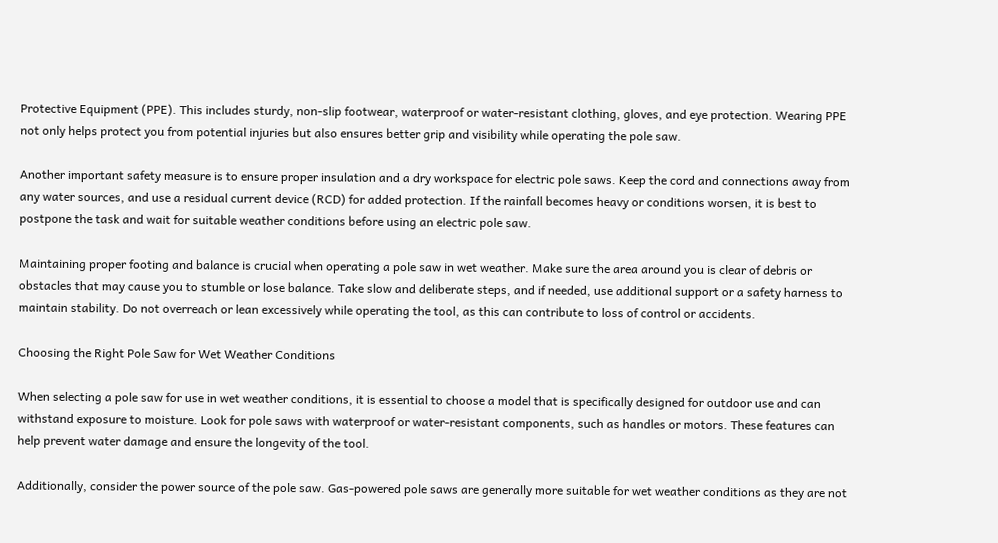Protective Equipment (PPE). This includes sturdy, non-slip footwear, waterproof or water-resistant clothing, gloves, and eye protection. Wearing PPE not only helps protect you from potential injuries but also ensures better grip and visibility while operating the pole saw.

Another important safety measure is to ensure proper insulation and a dry workspace for electric pole saws. Keep the cord and connections away from any water sources, and use a residual current device (RCD) for added protection. If the rainfall becomes heavy or conditions worsen, it is best to postpone the task and wait for suitable weather conditions before using an electric pole saw.

Maintaining proper footing and balance is crucial when operating a pole saw in wet weather. Make sure the area around you is clear of debris or obstacles that may cause you to stumble or lose balance. Take slow and deliberate steps, and if needed, use additional support or a safety harness to maintain stability. Do not overreach or lean excessively while operating the tool, as this can contribute to loss of control or accidents.

Choosing the Right Pole Saw for Wet Weather Conditions

When selecting a pole saw for use in wet weather conditions, it is essential to choose a model that is specifically designed for outdoor use and can withstand exposure to moisture. Look for pole saws with waterproof or water-resistant components, such as handles or motors. These features can help prevent water damage and ensure the longevity of the tool.

Additionally, consider the power source of the pole saw. Gas-powered pole saws are generally more suitable for wet weather conditions as they are not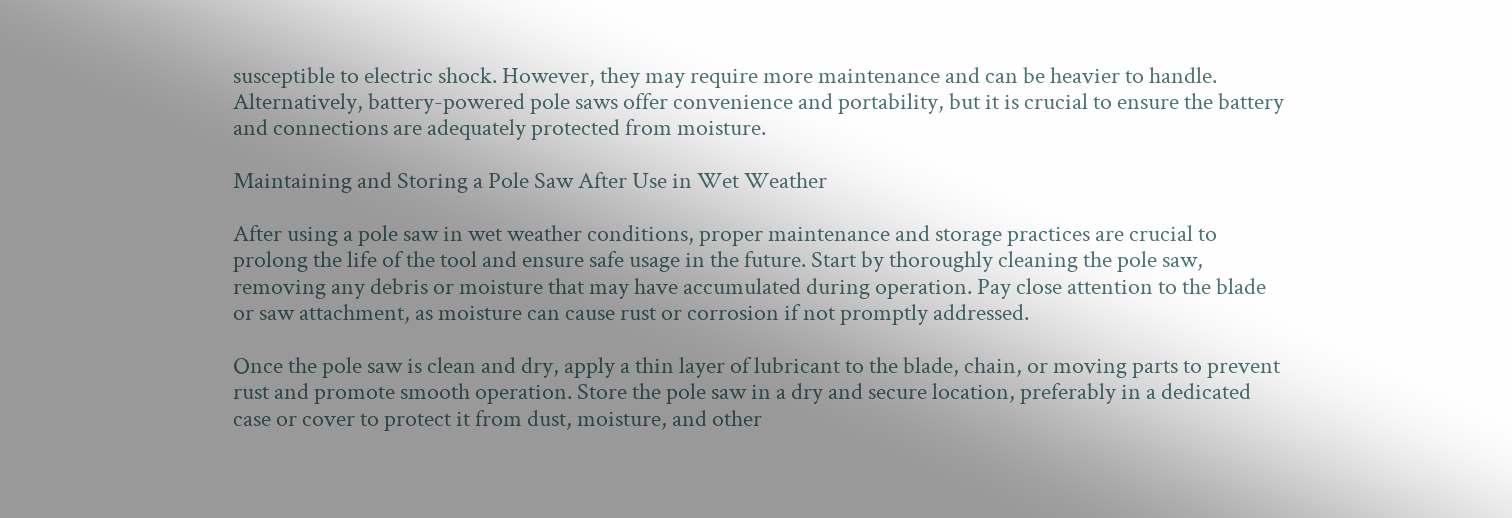susceptible to electric shock. However, they may require more maintenance and can be heavier to handle. Alternatively, battery-powered pole saws offer convenience and portability, but it is crucial to ensure the battery and connections are adequately protected from moisture.

Maintaining and Storing a Pole Saw After Use in Wet Weather

After using a pole saw in wet weather conditions, proper maintenance and storage practices are crucial to prolong the life of the tool and ensure safe usage in the future. Start by thoroughly cleaning the pole saw, removing any debris or moisture that may have accumulated during operation. Pay close attention to the blade or saw attachment, as moisture can cause rust or corrosion if not promptly addressed.

Once the pole saw is clean and dry, apply a thin layer of lubricant to the blade, chain, or moving parts to prevent rust and promote smooth operation. Store the pole saw in a dry and secure location, preferably in a dedicated case or cover to protect it from dust, moisture, and other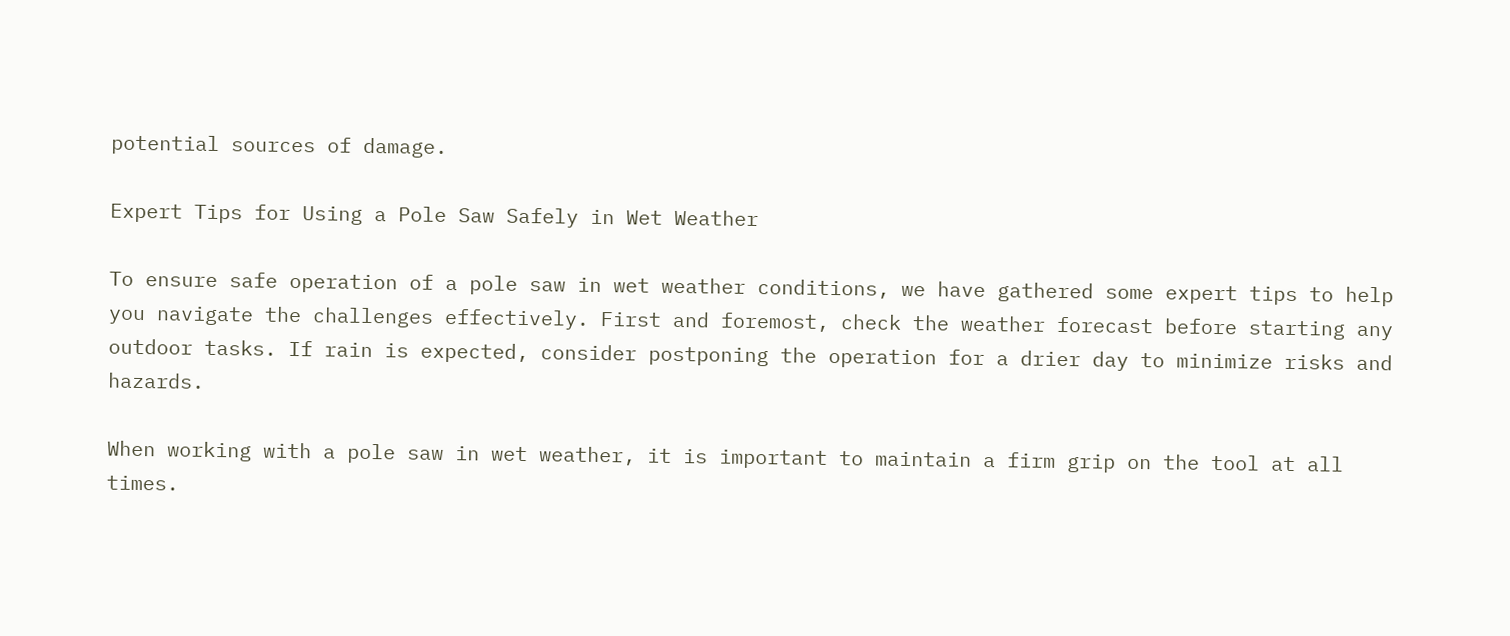potential sources of damage.

Expert Tips for Using a Pole Saw Safely in Wet Weather

To ensure safe operation of a pole saw in wet weather conditions, we have gathered some expert tips to help you navigate the challenges effectively. First and foremost, check the weather forecast before starting any outdoor tasks. If rain is expected, consider postponing the operation for a drier day to minimize risks and hazards.

When working with a pole saw in wet weather, it is important to maintain a firm grip on the tool at all times.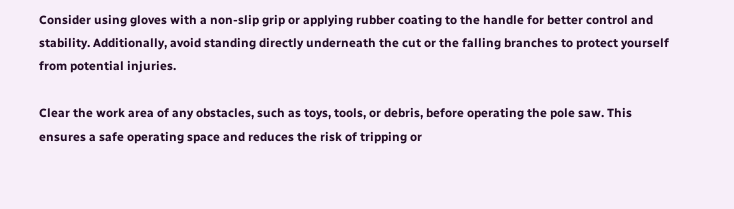Consider using gloves with a non-slip grip or applying rubber coating to the handle for better control and stability. Additionally, avoid standing directly underneath the cut or the falling branches to protect yourself from potential injuries.

Clear the work area of any obstacles, such as toys, tools, or debris, before operating the pole saw. This ensures a safe operating space and reduces the risk of tripping or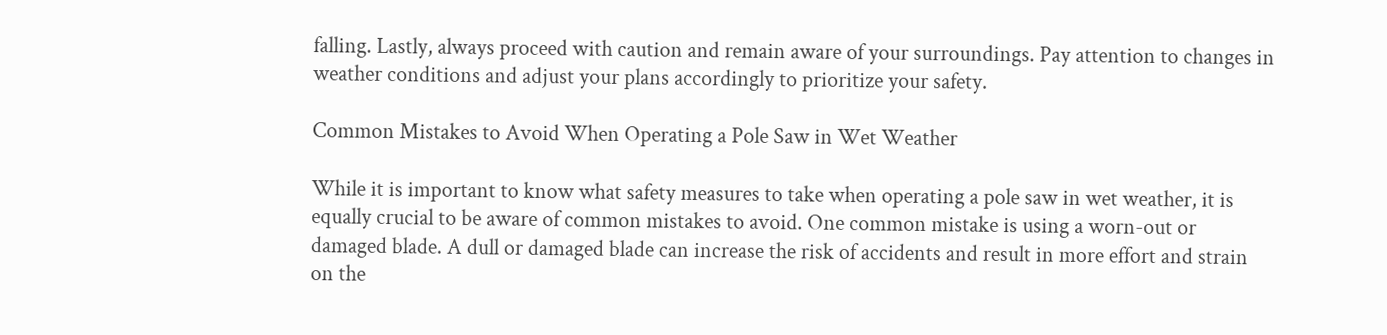falling. Lastly, always proceed with caution and remain aware of your surroundings. Pay attention to changes in weather conditions and adjust your plans accordingly to prioritize your safety.

Common Mistakes to Avoid When Operating a Pole Saw in Wet Weather

While it is important to know what safety measures to take when operating a pole saw in wet weather, it is equally crucial to be aware of common mistakes to avoid. One common mistake is using a worn-out or damaged blade. A dull or damaged blade can increase the risk of accidents and result in more effort and strain on the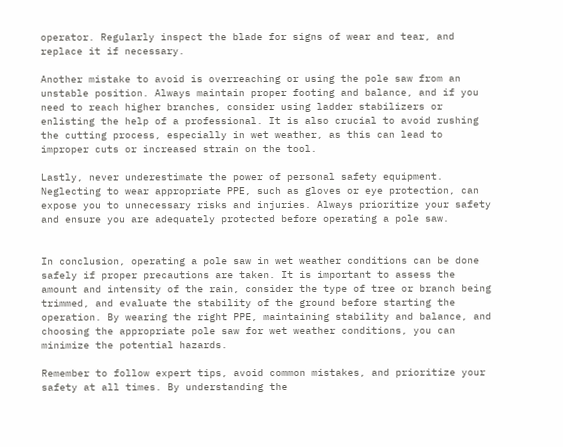operator. Regularly inspect the blade for signs of wear and tear, and replace it if necessary.

Another mistake to avoid is overreaching or using the pole saw from an unstable position. Always maintain proper footing and balance, and if you need to reach higher branches, consider using ladder stabilizers or enlisting the help of a professional. It is also crucial to avoid rushing the cutting process, especially in wet weather, as this can lead to improper cuts or increased strain on the tool.

Lastly, never underestimate the power of personal safety equipment. Neglecting to wear appropriate PPE, such as gloves or eye protection, can expose you to unnecessary risks and injuries. Always prioritize your safety and ensure you are adequately protected before operating a pole saw.


In conclusion, operating a pole saw in wet weather conditions can be done safely if proper precautions are taken. It is important to assess the amount and intensity of the rain, consider the type of tree or branch being trimmed, and evaluate the stability of the ground before starting the operation. By wearing the right PPE, maintaining stability and balance, and choosing the appropriate pole saw for wet weather conditions, you can minimize the potential hazards.

Remember to follow expert tips, avoid common mistakes, and prioritize your safety at all times. By understanding the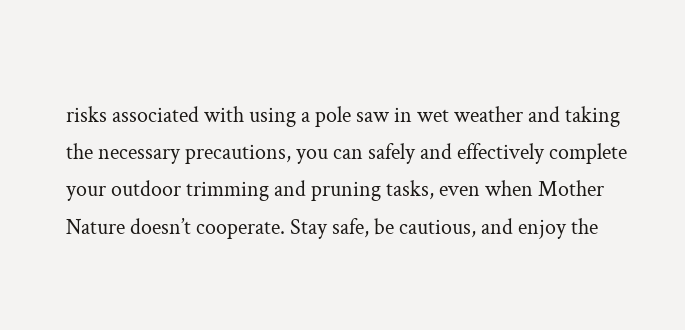risks associated with using a pole saw in wet weather and taking the necessary precautions, you can safely and effectively complete your outdoor trimming and pruning tasks, even when Mother Nature doesn’t cooperate. Stay safe, be cautious, and enjoy the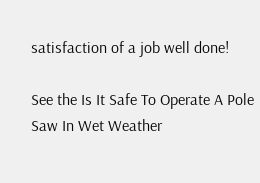satisfaction of a job well done!

See the Is It Safe To Operate A Pole Saw In Wet Weather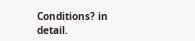Conditions? in detail.